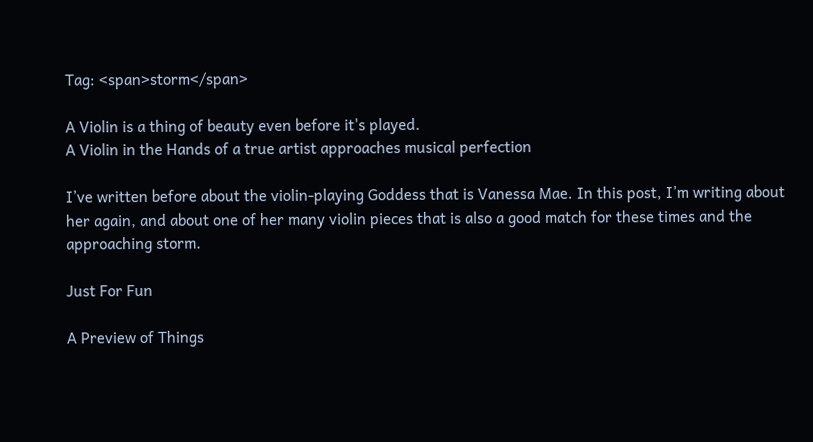Tag: <span>storm</span>

A Violin is a thing of beauty even before it's played.
A Violin in the Hands of a true artist approaches musical perfection

I’ve written before about the violin-playing Goddess that is Vanessa Mae. In this post, I’m writing about her again, and about one of her many violin pieces that is also a good match for these times and the approaching storm.

Just For Fun

A Preview of Things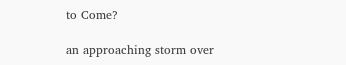to Come?

an approaching storm over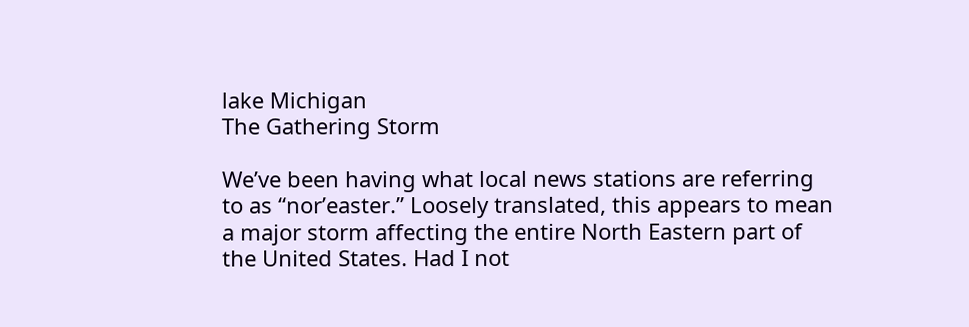lake Michigan
The Gathering Storm

We’ve been having what local news stations are referring to as “nor’easter.” Loosely translated, this appears to mean a major storm affecting the entire North Eastern part of the United States. Had I not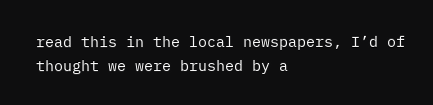read this in the local newspapers, I’d of thought we were brushed by a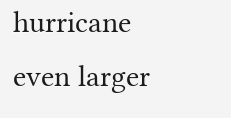hurricane even larger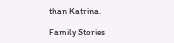than Katrina.

Family Stories